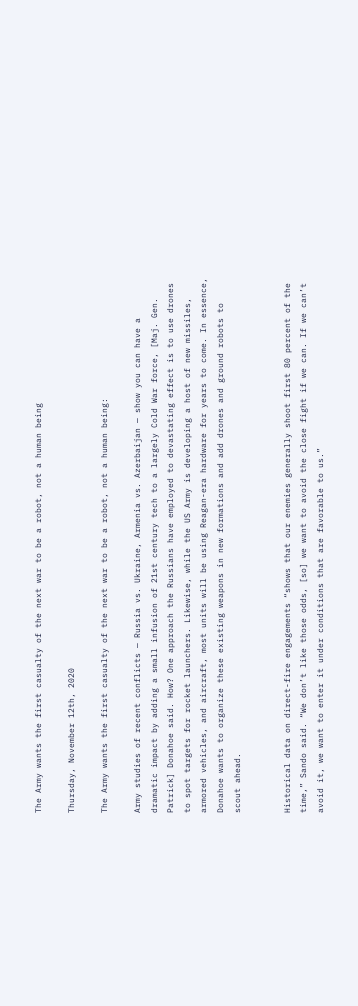The Army wants the first casualty of the next war to be a robot, not a human being

Thursday, November 12th, 2020

The Army wants the first casualty of the next war to be a robot, not a human being:

Army studies of recent conflicts — Russia vs. Ukraine, Armenia vs. Azerbaijan — show you can have a dramatic impact by adding a small infusion of 21st century tech to a largely Cold War force, [Maj. Gen. Patrick] Donahoe said. How? One approach the Russians have employed to devastating effect is to use drones to spot targets for rocket launchers. Likewise, while the US Army is developing a host of new missiles, armored vehicles, and aircraft, most units will be using Reagan-era hardware for years to come. In essence, Donahoe wants to organize these existing weapons in new formations and add drones and ground robots to scout ahead.


Historical data on direct-fire engagements “shows that our enemies generally shoot first 80 percent of the time,” Sando said. “We don’t like those odds, [so] we want to avoid the close fight if we can. If we can’t avoid it, we want to enter it under conditions that are favorable to us.”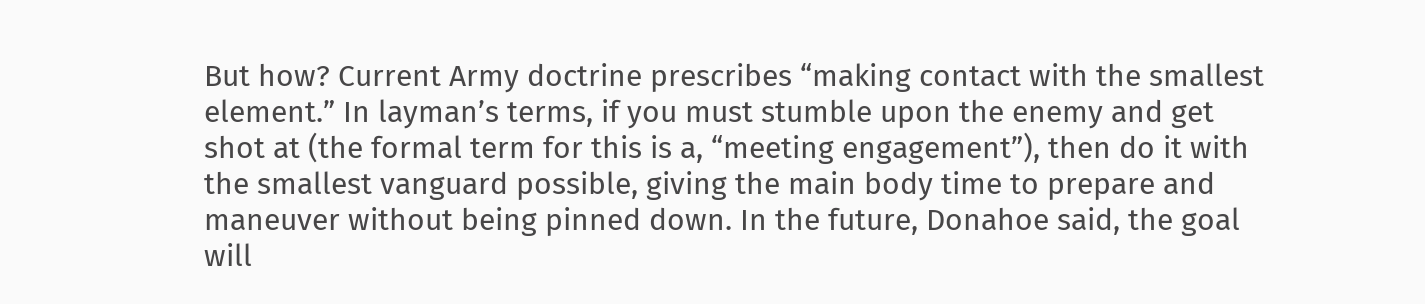But how? Current Army doctrine prescribes “making contact with the smallest element.” In layman’s terms, if you must stumble upon the enemy and get shot at (the formal term for this is a, “meeting engagement”), then do it with the smallest vanguard possible, giving the main body time to prepare and maneuver without being pinned down. In the future, Donahoe said, the goal will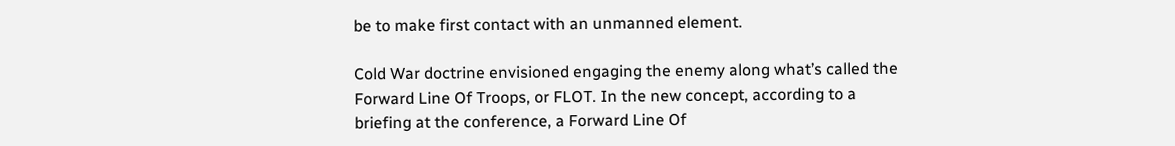be to make first contact with an unmanned element.

Cold War doctrine envisioned engaging the enemy along what’s called the Forward Line Of Troops, or FLOT. In the new concept, according to a briefing at the conference, a Forward Line Of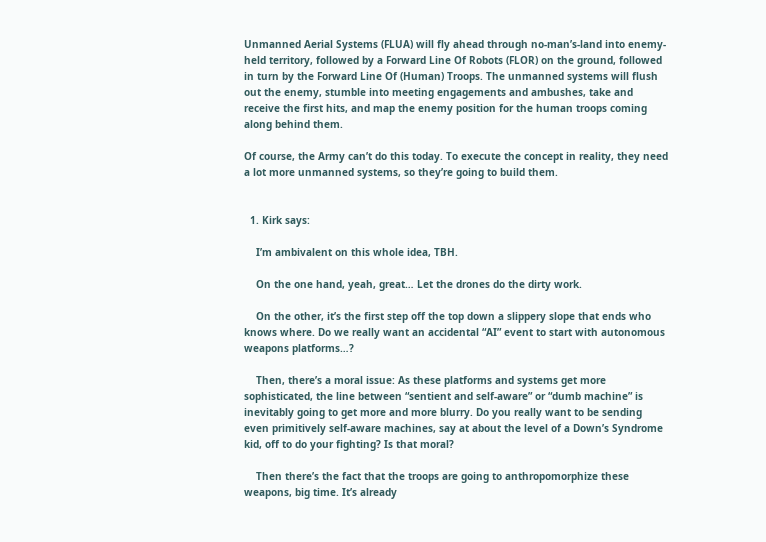Unmanned Aerial Systems (FLUA) will fly ahead through no-man’s-land into enemy-held territory, followed by a Forward Line Of Robots (FLOR) on the ground, followed in turn by the Forward Line Of (Human) Troops. The unmanned systems will flush out the enemy, stumble into meeting engagements and ambushes, take and receive the first hits, and map the enemy position for the human troops coming along behind them.

Of course, the Army can’t do this today. To execute the concept in reality, they need a lot more unmanned systems, so they’re going to build them.


  1. Kirk says:

    I’m ambivalent on this whole idea, TBH.

    On the one hand, yeah, great… Let the drones do the dirty work.

    On the other, it’s the first step off the top down a slippery slope that ends who knows where. Do we really want an accidental “AI” event to start with autonomous weapons platforms…?

    Then, there’s a moral issue: As these platforms and systems get more sophisticated, the line between “sentient and self-aware” or “dumb machine” is inevitably going to get more and more blurry. Do you really want to be sending even primitively self-aware machines, say at about the level of a Down’s Syndrome kid, off to do your fighting? Is that moral?

    Then there’s the fact that the troops are going to anthropomorphize these weapons, big time. It’s already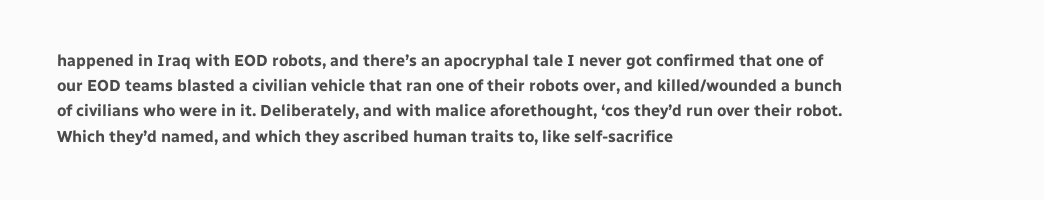happened in Iraq with EOD robots, and there’s an apocryphal tale I never got confirmed that one of our EOD teams blasted a civilian vehicle that ran one of their robots over, and killed/wounded a bunch of civilians who were in it. Deliberately, and with malice aforethought, ‘cos they’d run over their robot. Which they’d named, and which they ascribed human traits to, like self-sacrifice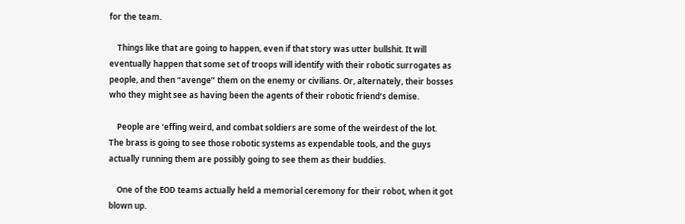for the team.

    Things like that are going to happen, even if that story was utter bullshit. It will eventually happen that some set of troops will identify with their robotic surrogates as people, and then “avenge” them on the enemy or civilians. Or, alternately, their bosses who they might see as having been the agents of their robotic friend’s demise.

    People are ‘effing weird, and combat soldiers are some of the weirdest of the lot. The brass is going to see those robotic systems as expendable tools, and the guys actually running them are possibly going to see them as their buddies.

    One of the EOD teams actually held a memorial ceremony for their robot, when it got blown up.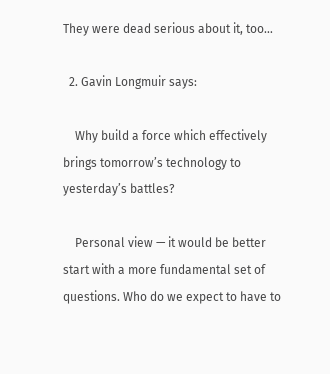They were dead serious about it, too…

  2. Gavin Longmuir says:

    Why build a force which effectively brings tomorrow’s technology to yesterday’s battles?

    Personal view — it would be better start with a more fundamental set of questions. Who do we expect to have to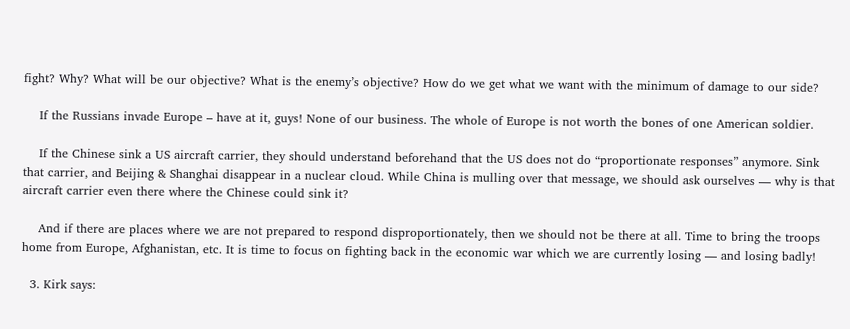fight? Why? What will be our objective? What is the enemy’s objective? How do we get what we want with the minimum of damage to our side?

    If the Russians invade Europe – have at it, guys! None of our business. The whole of Europe is not worth the bones of one American soldier.

    If the Chinese sink a US aircraft carrier, they should understand beforehand that the US does not do “proportionate responses” anymore. Sink that carrier, and Beijing & Shanghai disappear in a nuclear cloud. While China is mulling over that message, we should ask ourselves — why is that aircraft carrier even there where the Chinese could sink it?

    And if there are places where we are not prepared to respond disproportionately, then we should not be there at all. Time to bring the troops home from Europe, Afghanistan, etc. It is time to focus on fighting back in the economic war which we are currently losing — and losing badly!

  3. Kirk says: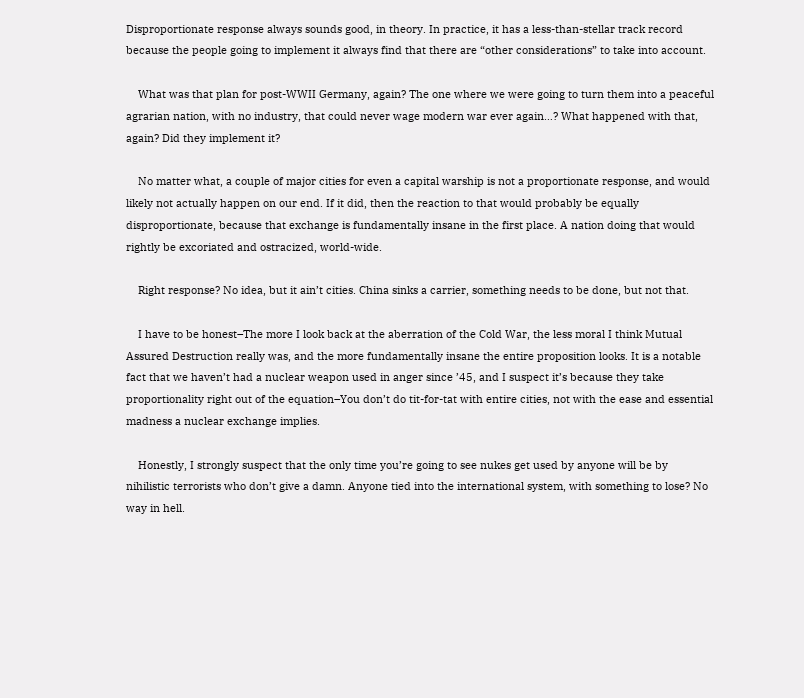Disproportionate response always sounds good, in theory. In practice, it has a less-than-stellar track record because the people going to implement it always find that there are “other considerations” to take into account.

    What was that plan for post-WWII Germany, again? The one where we were going to turn them into a peaceful agrarian nation, with no industry, that could never wage modern war ever again…? What happened with that, again? Did they implement it?

    No matter what, a couple of major cities for even a capital warship is not a proportionate response, and would likely not actually happen on our end. If it did, then the reaction to that would probably be equally disproportionate, because that exchange is fundamentally insane in the first place. A nation doing that would rightly be excoriated and ostracized, world-wide.

    Right response? No idea, but it ain’t cities. China sinks a carrier, something needs to be done, but not that.

    I have to be honest–The more I look back at the aberration of the Cold War, the less moral I think Mutual Assured Destruction really was, and the more fundamentally insane the entire proposition looks. It is a notable fact that we haven’t had a nuclear weapon used in anger since ’45, and I suspect it’s because they take proportionality right out of the equation–You don’t do tit-for-tat with entire cities, not with the ease and essential madness a nuclear exchange implies.

    Honestly, I strongly suspect that the only time you’re going to see nukes get used by anyone will be by nihilistic terrorists who don’t give a damn. Anyone tied into the international system, with something to lose? No way in hell.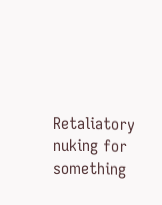Retaliatory nuking for something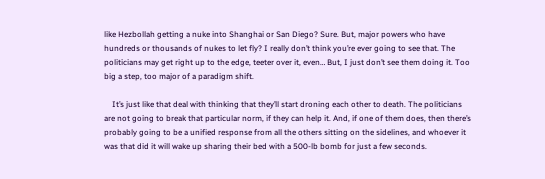like Hezbollah getting a nuke into Shanghai or San Diego? Sure. But, major powers who have hundreds or thousands of nukes to let fly? I really don’t think you’re ever going to see that. The politicians may get right up to the edge, teeter over it, even… But, I just don’t see them doing it. Too big a step, too major of a paradigm shift.

    It’s just like that deal with thinking that they’ll start droning each other to death. The politicians are not going to break that particular norm, if they can help it. And, if one of them does, then there’s probably going to be a unified response from all the others sitting on the sidelines, and whoever it was that did it will wake up sharing their bed with a 500-lb bomb for just a few seconds.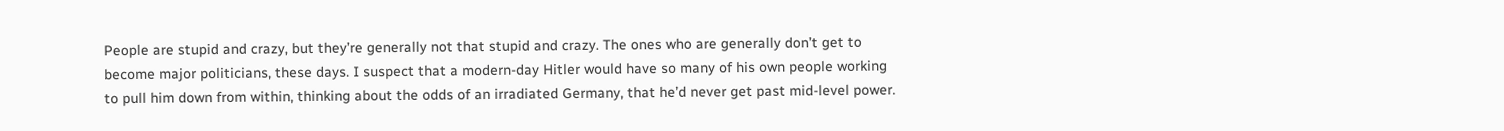People are stupid and crazy, but they’re generally not that stupid and crazy. The ones who are generally don’t get to become major politicians, these days. I suspect that a modern-day Hitler would have so many of his own people working to pull him down from within, thinking about the odds of an irradiated Germany, that he’d never get past mid-level power.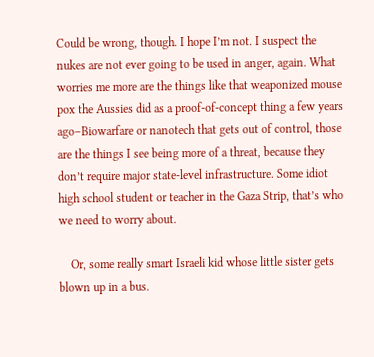Could be wrong, though. I hope I’m not. I suspect the nukes are not ever going to be used in anger, again. What worries me more are the things like that weaponized mouse pox the Aussies did as a proof-of-concept thing a few years ago–Biowarfare or nanotech that gets out of control, those are the things I see being more of a threat, because they don’t require major state-level infrastructure. Some idiot high school student or teacher in the Gaza Strip, that’s who we need to worry about.

    Or, some really smart Israeli kid whose little sister gets blown up in a bus.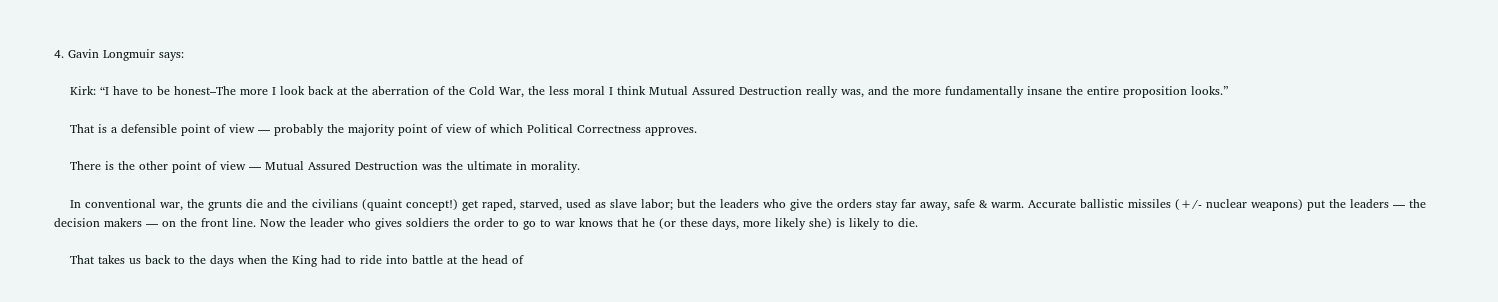4. Gavin Longmuir says:

    Kirk: “I have to be honest–The more I look back at the aberration of the Cold War, the less moral I think Mutual Assured Destruction really was, and the more fundamentally insane the entire proposition looks.”

    That is a defensible point of view — probably the majority point of view of which Political Correctness approves.

    There is the other point of view — Mutual Assured Destruction was the ultimate in morality.

    In conventional war, the grunts die and the civilians (quaint concept!) get raped, starved, used as slave labor; but the leaders who give the orders stay far away, safe & warm. Accurate ballistic missiles (+/- nuclear weapons) put the leaders — the decision makers — on the front line. Now the leader who gives soldiers the order to go to war knows that he (or these days, more likely she) is likely to die.

    That takes us back to the days when the King had to ride into battle at the head of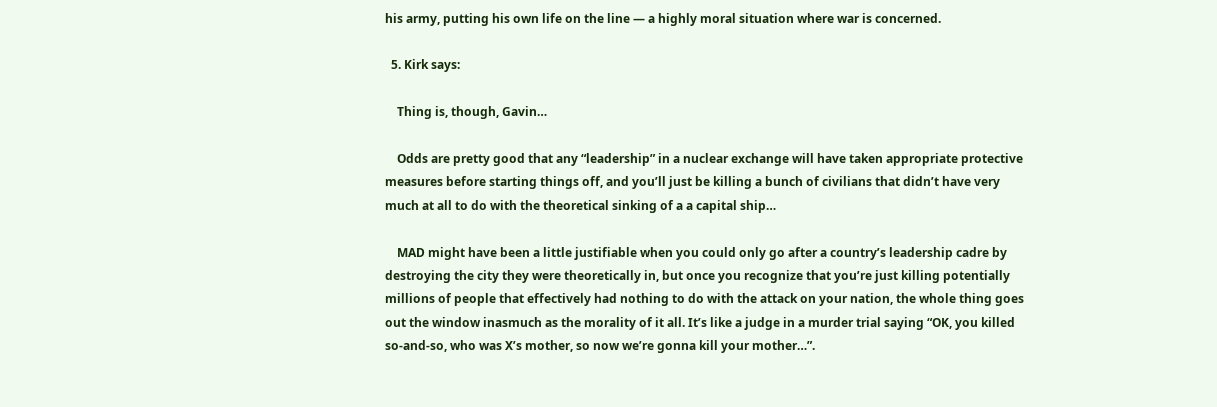his army, putting his own life on the line — a highly moral situation where war is concerned.

  5. Kirk says:

    Thing is, though, Gavin…

    Odds are pretty good that any “leadership” in a nuclear exchange will have taken appropriate protective measures before starting things off, and you’ll just be killing a bunch of civilians that didn’t have very much at all to do with the theoretical sinking of a a capital ship…

    MAD might have been a little justifiable when you could only go after a country’s leadership cadre by destroying the city they were theoretically in, but once you recognize that you’re just killing potentially millions of people that effectively had nothing to do with the attack on your nation, the whole thing goes out the window inasmuch as the morality of it all. It’s like a judge in a murder trial saying “OK, you killed so-and-so, who was X’s mother, so now we’re gonna kill your mother…”.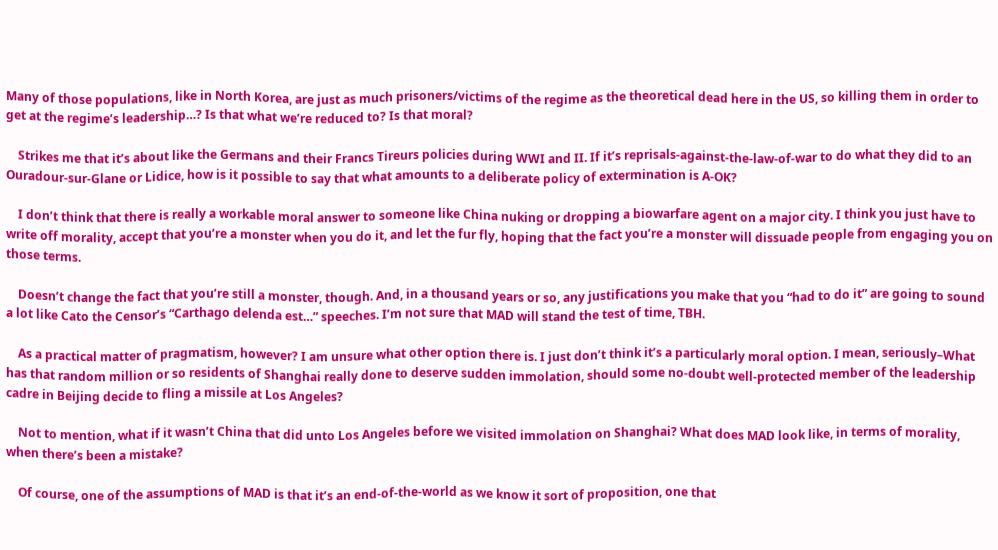Many of those populations, like in North Korea, are just as much prisoners/victims of the regime as the theoretical dead here in the US, so killing them in order to get at the regime’s leadership…? Is that what we’re reduced to? Is that moral?

    Strikes me that it’s about like the Germans and their Francs Tireurs policies during WWI and II. If it’s reprisals-against-the-law-of-war to do what they did to an Ouradour-sur-Glane or Lidice, how is it possible to say that what amounts to a deliberate policy of extermination is A-OK?

    I don’t think that there is really a workable moral answer to someone like China nuking or dropping a biowarfare agent on a major city. I think you just have to write off morality, accept that you’re a monster when you do it, and let the fur fly, hoping that the fact you’re a monster will dissuade people from engaging you on those terms.

    Doesn’t change the fact that you’re still a monster, though. And, in a thousand years or so, any justifications you make that you “had to do it” are going to sound a lot like Cato the Censor’s “Carthago delenda est…” speeches. I’m not sure that MAD will stand the test of time, TBH.

    As a practical matter of pragmatism, however? I am unsure what other option there is. I just don’t think it’s a particularly moral option. I mean, seriously–What has that random million or so residents of Shanghai really done to deserve sudden immolation, should some no-doubt well-protected member of the leadership cadre in Beijing decide to fling a missile at Los Angeles?

    Not to mention, what if it wasn’t China that did unto Los Angeles before we visited immolation on Shanghai? What does MAD look like, in terms of morality, when there’s been a mistake?

    Of course, one of the assumptions of MAD is that it’s an end-of-the-world as we know it sort of proposition, one that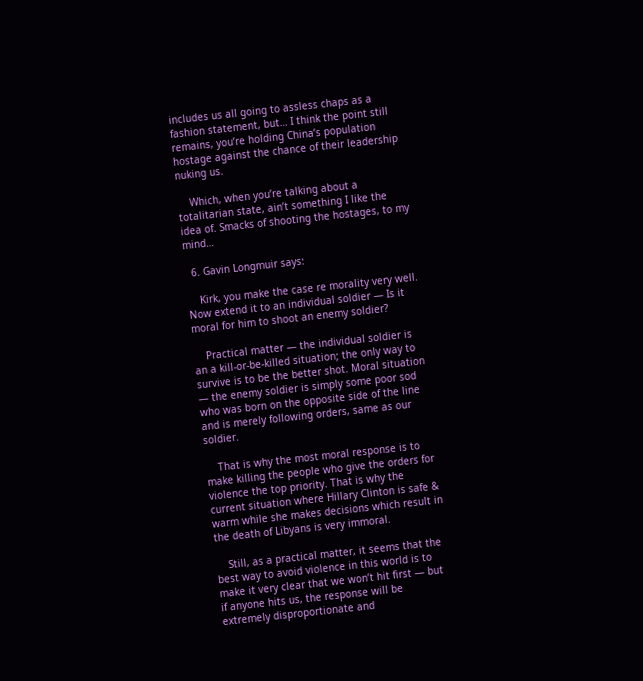includes us all going to assless chaps as a fashion statement, but… I think the point still remains, you’re holding China’s population hostage against the chance of their leadership nuking us.

    Which, when you’re talking about a totalitarian state, ain’t something I like the idea of. Smacks of shooting the hostages, to my mind…

  6. Gavin Longmuir says:

    Kirk, you make the case re morality very well. Now extend it to an individual soldier — Is it moral for him to shoot an enemy soldier?

    Practical matter — the individual soldier is an a kill-or-be-killed situation; the only way to survive is to be the better shot. Moral situation — the enemy soldier is simply some poor sod who was born on the opposite side of the line and is merely following orders, same as our soldier.

    That is why the most moral response is to make killing the people who give the orders for violence the top priority. That is why the current situation where Hillary Clinton is safe & warm while she makes decisions which result in the death of Libyans is very immoral.

    Still, as a practical matter, it seems that the best way to avoid violence in this world is to make it very clear that we won’t hit first — but if anyone hits us, the response will be extremely disproportionate and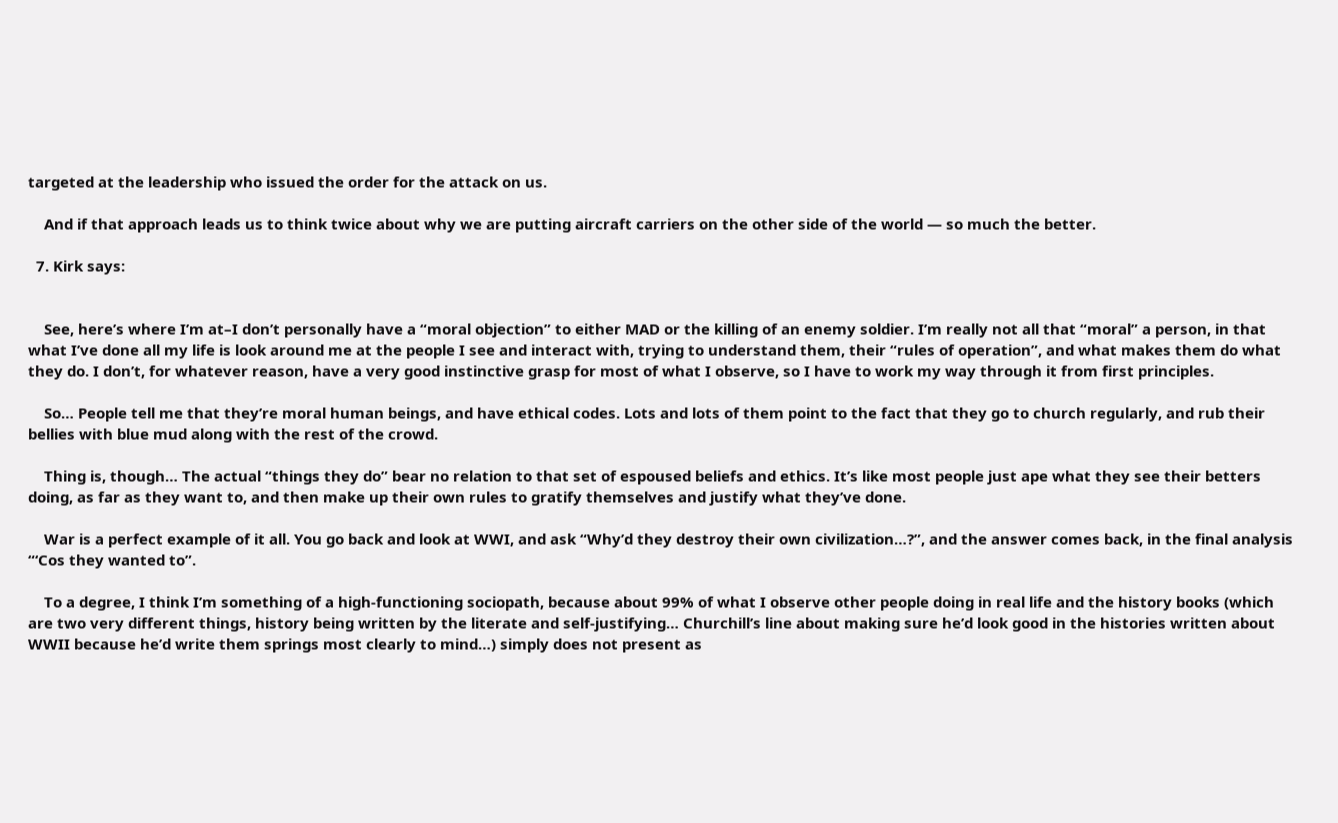targeted at the leadership who issued the order for the attack on us.

    And if that approach leads us to think twice about why we are putting aircraft carriers on the other side of the world — so much the better.

  7. Kirk says:


    See, here’s where I’m at–I don’t personally have a “moral objection” to either MAD or the killing of an enemy soldier. I’m really not all that “moral” a person, in that what I’ve done all my life is look around me at the people I see and interact with, trying to understand them, their “rules of operation”, and what makes them do what they do. I don’t, for whatever reason, have a very good instinctive grasp for most of what I observe, so I have to work my way through it from first principles.

    So… People tell me that they’re moral human beings, and have ethical codes. Lots and lots of them point to the fact that they go to church regularly, and rub their bellies with blue mud along with the rest of the crowd.

    Thing is, though… The actual “things they do” bear no relation to that set of espoused beliefs and ethics. It’s like most people just ape what they see their betters doing, as far as they want to, and then make up their own rules to gratify themselves and justify what they’ve done.

    War is a perfect example of it all. You go back and look at WWI, and ask “Why’d they destroy their own civilization…?”, and the answer comes back, in the final analysis “‘Cos they wanted to”.

    To a degree, I think I’m something of a high-functioning sociopath, because about 99% of what I observe other people doing in real life and the history books (which are two very different things, history being written by the literate and self-justifying… Churchill’s line about making sure he’d look good in the histories written about WWII because he’d write them springs most clearly to mind…) simply does not present as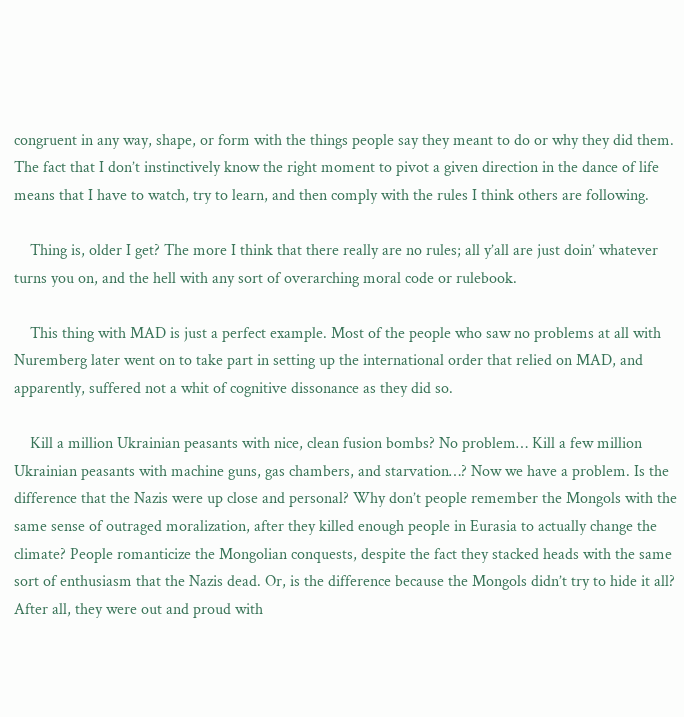congruent in any way, shape, or form with the things people say they meant to do or why they did them. The fact that I don’t instinctively know the right moment to pivot a given direction in the dance of life means that I have to watch, try to learn, and then comply with the rules I think others are following.

    Thing is, older I get? The more I think that there really are no rules; all y’all are just doin’ whatever turns you on, and the hell with any sort of overarching moral code or rulebook.

    This thing with MAD is just a perfect example. Most of the people who saw no problems at all with Nuremberg later went on to take part in setting up the international order that relied on MAD, and apparently, suffered not a whit of cognitive dissonance as they did so.

    Kill a million Ukrainian peasants with nice, clean fusion bombs? No problem… Kill a few million Ukrainian peasants with machine guns, gas chambers, and starvation…? Now we have a problem. Is the difference that the Nazis were up close and personal? Why don’t people remember the Mongols with the same sense of outraged moralization, after they killed enough people in Eurasia to actually change the climate? People romanticize the Mongolian conquests, despite the fact they stacked heads with the same sort of enthusiasm that the Nazis dead. Or, is the difference because the Mongols didn’t try to hide it all? After all, they were out and proud with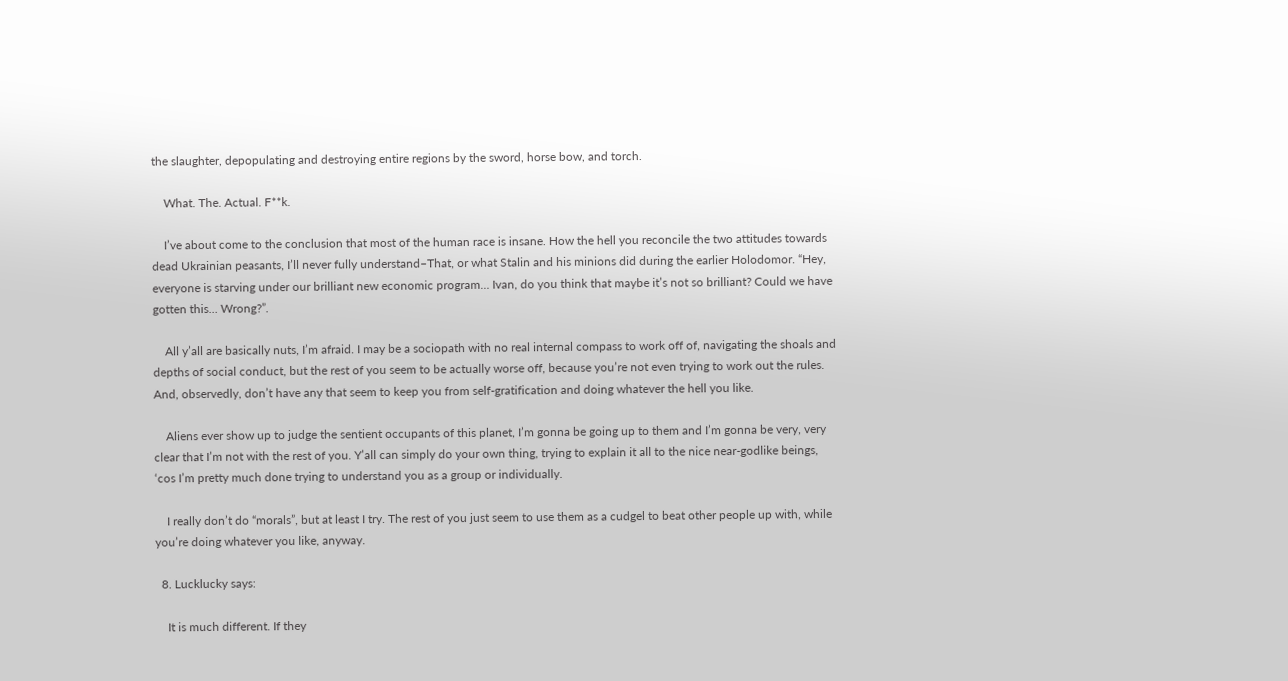the slaughter, depopulating and destroying entire regions by the sword, horse bow, and torch.

    What. The. Actual. F**k.

    I’ve about come to the conclusion that most of the human race is insane. How the hell you reconcile the two attitudes towards dead Ukrainian peasants, I’ll never fully understand–That, or what Stalin and his minions did during the earlier Holodomor. “Hey, everyone is starving under our brilliant new economic program… Ivan, do you think that maybe it’s not so brilliant? Could we have gotten this… Wrong?”.

    All y’all are basically nuts, I’m afraid. I may be a sociopath with no real internal compass to work off of, navigating the shoals and depths of social conduct, but the rest of you seem to be actually worse off, because you’re not even trying to work out the rules. And, observedly, don’t have any that seem to keep you from self-gratification and doing whatever the hell you like.

    Aliens ever show up to judge the sentient occupants of this planet, I’m gonna be going up to them and I’m gonna be very, very clear that I’m not with the rest of you. Y’all can simply do your own thing, trying to explain it all to the nice near-godlike beings, ‘cos I’m pretty much done trying to understand you as a group or individually.

    I really don’t do “morals”, but at least I try. The rest of you just seem to use them as a cudgel to beat other people up with, while you’re doing whatever you like, anyway.

  8. Lucklucky says:

    It is much different. If they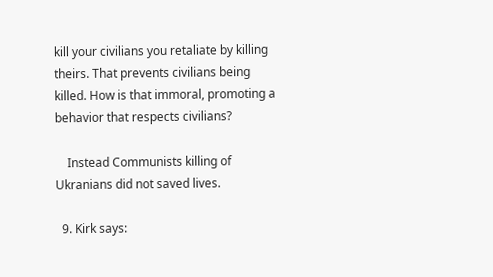kill your civilians you retaliate by killing theirs. That prevents civilians being killed. How is that immoral, promoting a behavior that respects civilians?

    Instead Communists killing of Ukranians did not saved lives.

  9. Kirk says: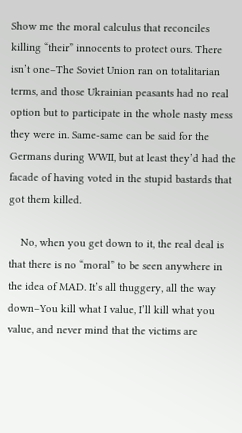Show me the moral calculus that reconciles killing “their” innocents to protect ours. There isn’t one–The Soviet Union ran on totalitarian terms, and those Ukrainian peasants had no real option but to participate in the whole nasty mess they were in. Same-same can be said for the Germans during WWII, but at least they’d had the facade of having voted in the stupid bastards that got them killed.

    No, when you get down to it, the real deal is that there is no “moral” to be seen anywhere in the idea of MAD. It’s all thuggery, all the way down–You kill what I value, I’ll kill what you value, and never mind that the victims are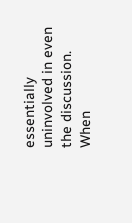essentially uninvolved in even the discussion. When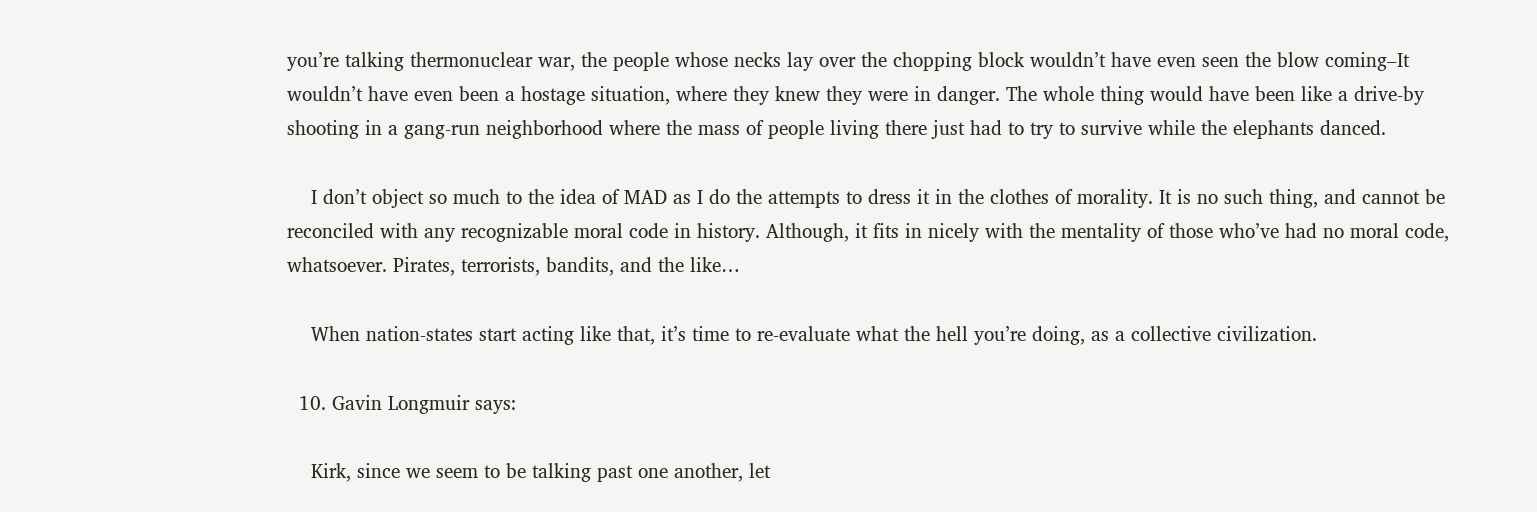you’re talking thermonuclear war, the people whose necks lay over the chopping block wouldn’t have even seen the blow coming–It wouldn’t have even been a hostage situation, where they knew they were in danger. The whole thing would have been like a drive-by shooting in a gang-run neighborhood where the mass of people living there just had to try to survive while the elephants danced.

    I don’t object so much to the idea of MAD as I do the attempts to dress it in the clothes of morality. It is no such thing, and cannot be reconciled with any recognizable moral code in history. Although, it fits in nicely with the mentality of those who’ve had no moral code, whatsoever. Pirates, terrorists, bandits, and the like…

    When nation-states start acting like that, it’s time to re-evaluate what the hell you’re doing, as a collective civilization.

  10. Gavin Longmuir says:

    Kirk, since we seem to be talking past one another, let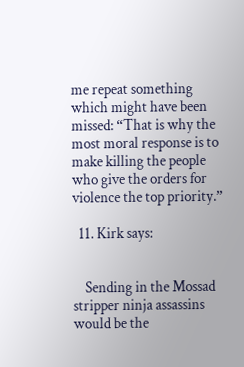me repeat something which might have been missed: “That is why the most moral response is to make killing the people who give the orders for violence the top priority.”

  11. Kirk says:


    Sending in the Mossad stripper ninja assassins would be the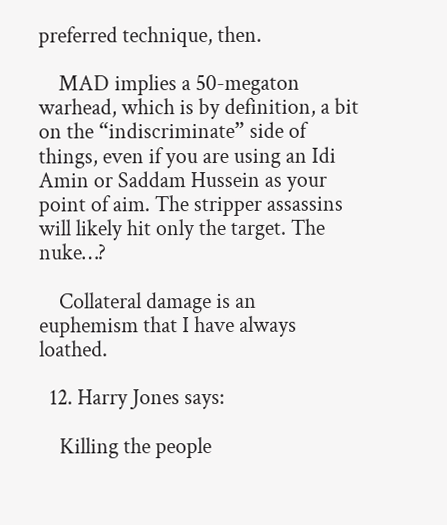preferred technique, then.

    MAD implies a 50-megaton warhead, which is by definition, a bit on the “indiscriminate” side of things, even if you are using an Idi Amin or Saddam Hussein as your point of aim. The stripper assassins will likely hit only the target. The nuke…?

    Collateral damage is an euphemism that I have always loathed.

  12. Harry Jones says:

    Killing the people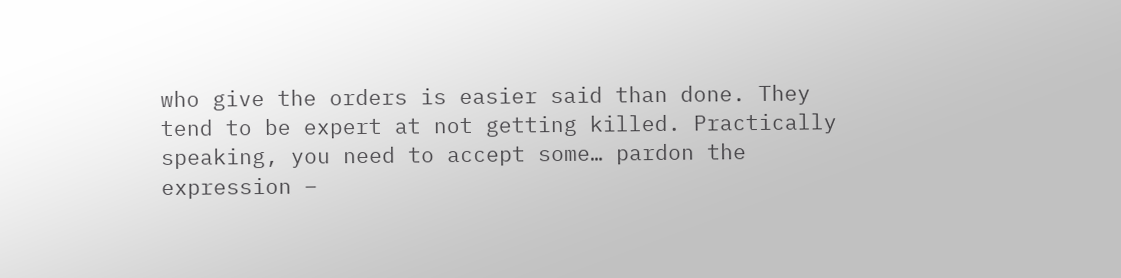who give the orders is easier said than done. They tend to be expert at not getting killed. Practically speaking, you need to accept some… pardon the expression –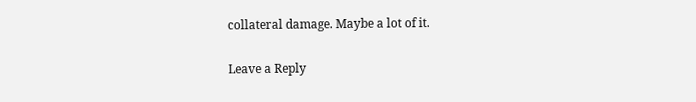collateral damage. Maybe a lot of it.

Leave a Reply